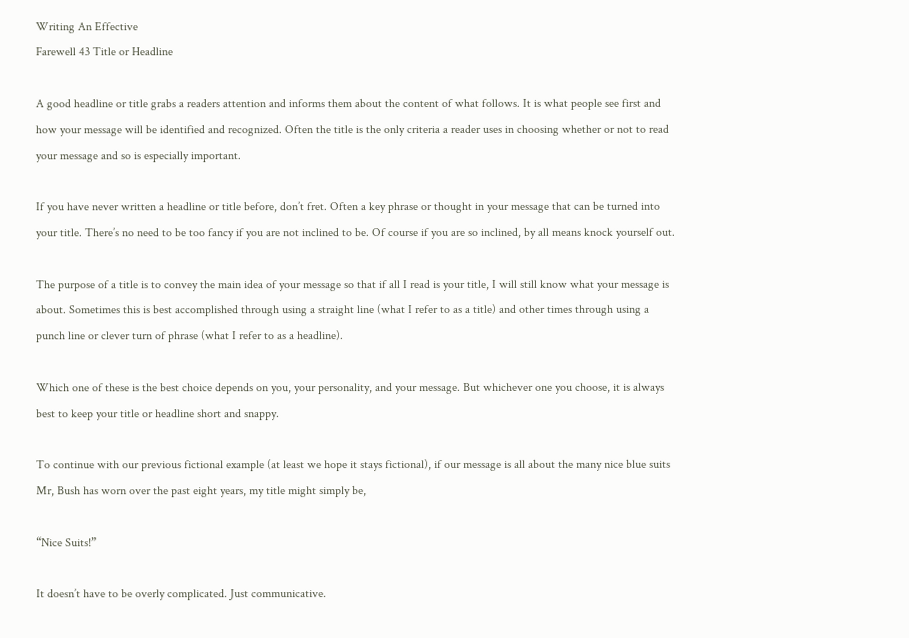Writing An Effective
Farewell 43 Title or Headline

A good headline or title grabs a readers attention and informs them about the content of what follows. It is what people see first and how your message will be identified and recognized. Often the title is the only criteria a reader uses in choosing whether or not to read your message and so is especially important.

If you have never written a headline or title before, don’t fret. Often a key phrase or thought in your message that can be turned into your title. There’s no need to be too fancy if you are not inclined to be. Of course if you are so inclined, by all means knock yourself out.

The purpose of a title is to convey the main idea of your message so that if all I read is your title, I will still know what your message is about. Sometimes this is best accomplished through using a straight line (what I refer to as a title) and other times through using a punch line or clever turn of phrase (what I refer to as a headline).

Which one of these is the best choice depends on you, your personality, and your message. But whichever one you choose, it is always best to keep your title or headline short and snappy.

To continue with our previous fictional example (at least we hope it stays fictional), if our message is all about the many nice blue suits Mr, Bush has worn over the past eight years, my title might simply be,

“Nice Suits!”

It doesn’t have to be overly complicated. Just communicative.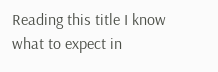Reading this title I know what to expect in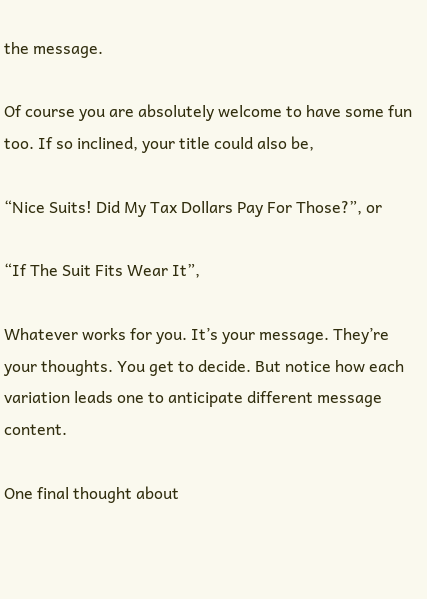the message.

Of course you are absolutely welcome to have some fun too. If so inclined, your title could also be,

“Nice Suits! Did My Tax Dollars Pay For Those?”, or

“If The Suit Fits Wear It”,

Whatever works for you. It’s your message. They’re your thoughts. You get to decide. But notice how each variation leads one to anticipate different message content.

One final thought about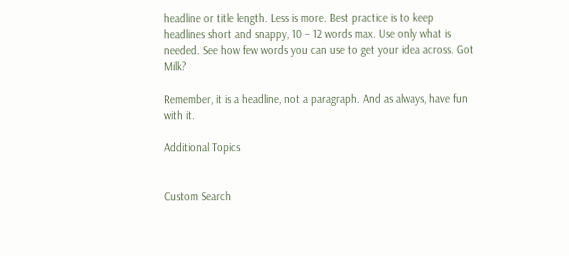headline or title length. Less is more. Best practice is to keep headlines short and snappy, 10 – 12 words max. Use only what is needed. See how few words you can use to get your idea across. Got Milk?

Remember, it is a headline, not a paragraph. And as always, have fun with it.

Additional Topics


Custom Search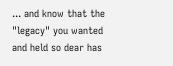... and know that the "legacy" you wanted and held so dear has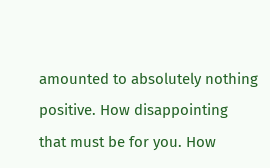amounted to absolutely nothing positive. How disappointing that must be for you. How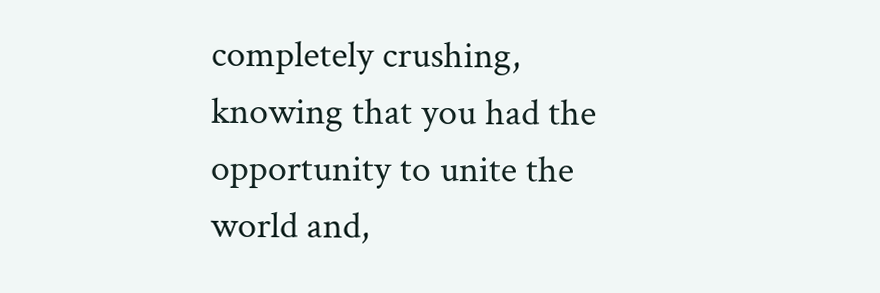completely crushing, knowing that you had the opportunity to unite the world and,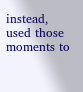instead, used those moments to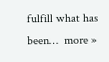fulfill what has been…  more »